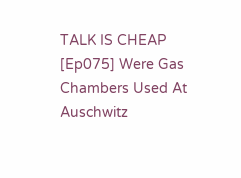TALK IS CHEAP [Ep075] Were Gas Chambers Used At Auschwitz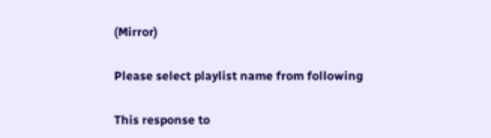(Mirror)

Please select playlist name from following

This response to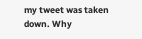my tweet was taken down. Why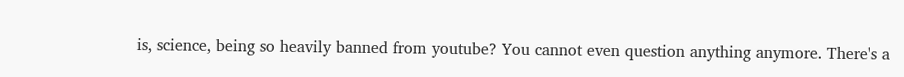is, science, being so heavily banned from youtube? You cannot even question anything anymore. There's a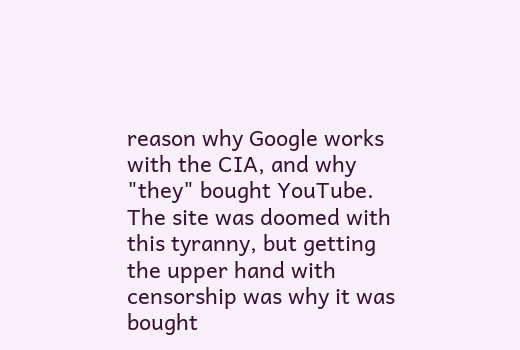reason why Google works with the CIA, and why "they" bought YouTube. The site was doomed with this tyranny, but getting the upper hand with censorship was why it was bought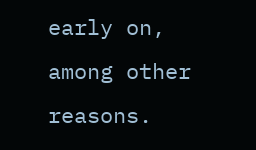early on, among other reasons.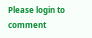Please login to comment